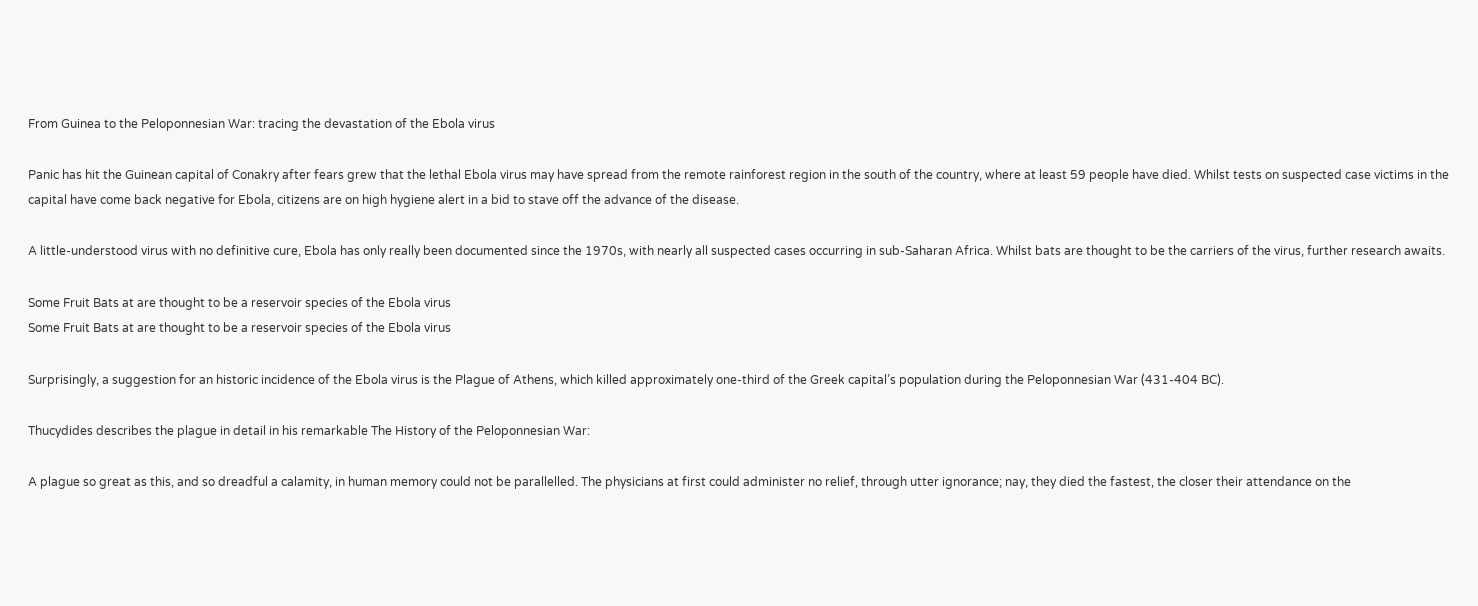From Guinea to the Peloponnesian War: tracing the devastation of the Ebola virus

Panic has hit the Guinean capital of Conakry after fears grew that the lethal Ebola virus may have spread from the remote rainforest region in the south of the country, where at least 59 people have died. Whilst tests on suspected case victims in the capital have come back negative for Ebola, citizens are on high hygiene alert in a bid to stave off the advance of the disease.

A little-understood virus with no definitive cure, Ebola has only really been documented since the 1970s, with nearly all suspected cases occurring in sub-Saharan Africa. Whilst bats are thought to be the carriers of the virus, further research awaits.

Some Fruit Bats at are thought to be a reservoir species of the Ebola virus
Some Fruit Bats at are thought to be a reservoir species of the Ebola virus

Surprisingly, a suggestion for an historic incidence of the Ebola virus is the Plague of Athens, which killed approximately one-third of the Greek capital’s population during the Peloponnesian War (431-404 BC).

Thucydides describes the plague in detail in his remarkable The History of the Peloponnesian War:

A plague so great as this, and so dreadful a calamity, in human memory could not be parallelled. The physicians at first could administer no relief, through utter ignorance; nay, they died the fastest, the closer their attendance on the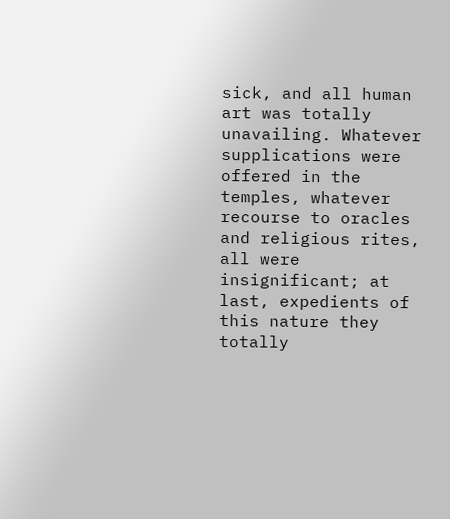sick, and all human art was totally unavailing. Whatever supplications were offered in the temples, whatever recourse to oracles and religious rites, all were insignificant; at last, expedients of this nature they totally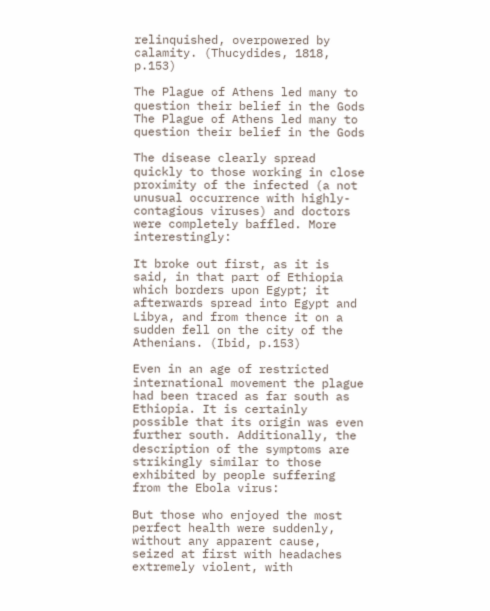relinquished, overpowered by calamity. (Thucydides, 1818, p.153)

The Plague of Athens led many to question their belief in the Gods
The Plague of Athens led many to question their belief in the Gods

The disease clearly spread quickly to those working in close proximity of the infected (a not unusual occurrence with highly-contagious viruses) and doctors were completely baffled. More interestingly:

It broke out first, as it is said, in that part of Ethiopia which borders upon Egypt; it afterwards spread into Egypt and Libya, and from thence it on a sudden fell on the city of the Athenians. (Ibid, p.153)

Even in an age of restricted international movement the plague had been traced as far south as Ethiopia. It is certainly possible that its origin was even further south. Additionally, the description of the symptoms are strikingly similar to those exhibited by people suffering from the Ebola virus:

But those who enjoyed the most perfect health were suddenly, without any apparent cause, seized at first with headaches extremely violent, with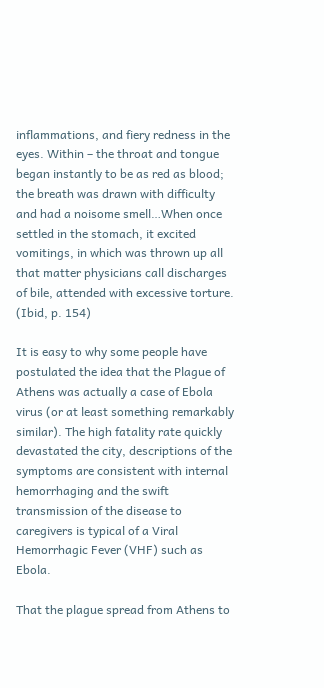inflammations, and fiery redness in the eyes. Within – the throat and tongue began instantly to be as red as blood; the breath was drawn with difficulty and had a noisome smell…When once settled in the stomach, it excited vomitings, in which was thrown up all that matter physicians call discharges of bile, attended with excessive torture. (Ibid, p. 154)

It is easy to why some people have postulated the idea that the Plague of Athens was actually a case of Ebola virus (or at least something remarkably similar). The high fatality rate quickly devastated the city, descriptions of the symptoms are consistent with internal hemorrhaging and the swift transmission of the disease to caregivers is typical of a Viral Hemorrhagic Fever (VHF) such as Ebola.

That the plague spread from Athens to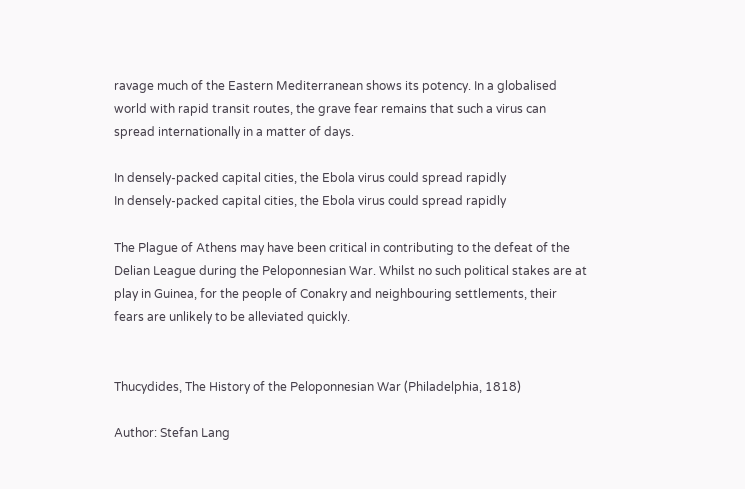ravage much of the Eastern Mediterranean shows its potency. In a globalised world with rapid transit routes, the grave fear remains that such a virus can spread internationally in a matter of days.

In densely-packed capital cities, the Ebola virus could spread rapidly
In densely-packed capital cities, the Ebola virus could spread rapidly

The Plague of Athens may have been critical in contributing to the defeat of the Delian League during the Peloponnesian War. Whilst no such political stakes are at play in Guinea, for the people of Conakry and neighbouring settlements, their fears are unlikely to be alleviated quickly.


Thucydides, The History of the Peloponnesian War (Philadelphia, 1818)

Author: Stefan Lang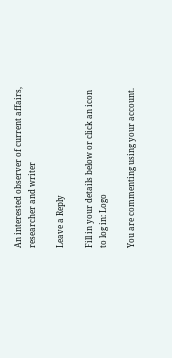An interested observer of current affairs, researcher and writer

Leave a Reply

Fill in your details below or click an icon to log in: Logo

You are commenting using your account.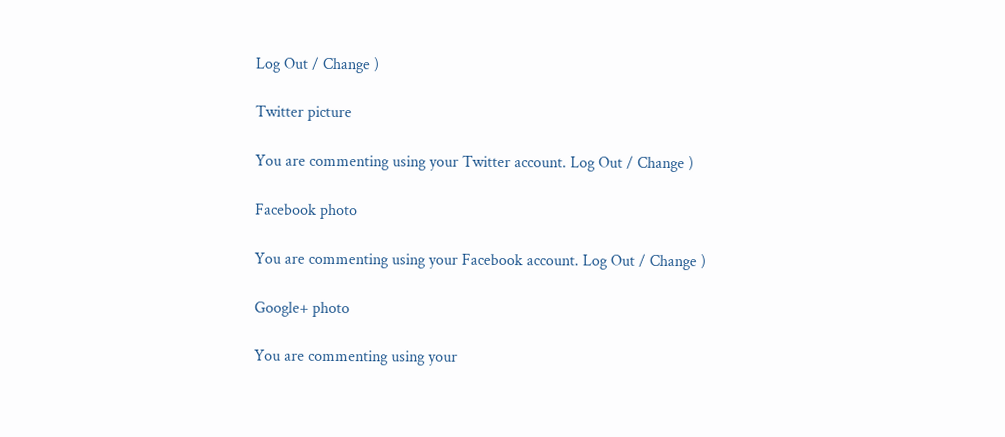Log Out / Change )

Twitter picture

You are commenting using your Twitter account. Log Out / Change )

Facebook photo

You are commenting using your Facebook account. Log Out / Change )

Google+ photo

You are commenting using your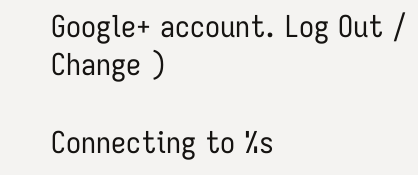Google+ account. Log Out / Change )

Connecting to %s